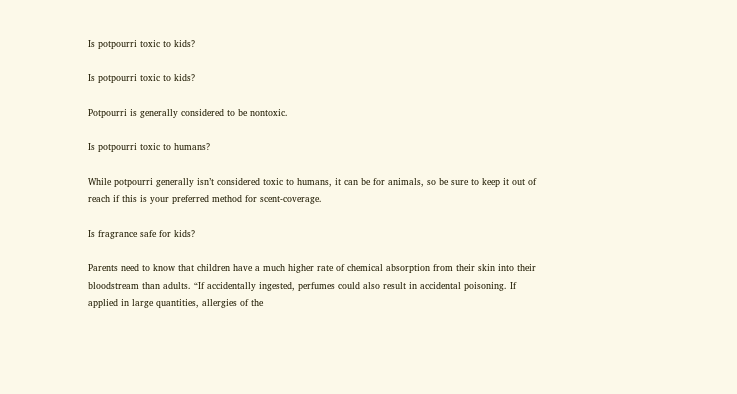Is potpourri toxic to kids?

Is potpourri toxic to kids?

Potpourri is generally considered to be nontoxic.

Is potpourri toxic to humans?

While potpourri generally isn’t considered toxic to humans, it can be for animals, so be sure to keep it out of reach if this is your preferred method for scent-coverage.

Is fragrance safe for kids?

Parents need to know that children have a much higher rate of chemical absorption from their skin into their bloodstream than adults. “If accidentally ingested, perfumes could also result in accidental poisoning. If applied in large quantities, allergies of the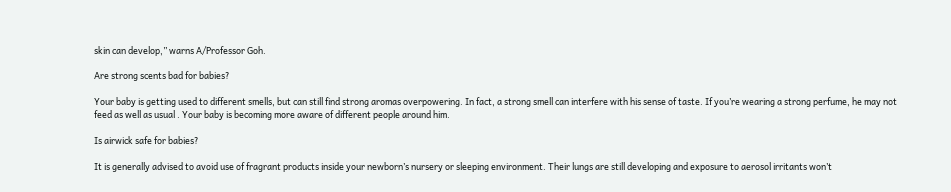skin can develop,” warns A/Professor Goh.

Are strong scents bad for babies?

Your baby is getting used to different smells, but can still find strong aromas overpowering. In fact, a strong smell can interfere with his sense of taste. If you’re wearing a strong perfume, he may not feed as well as usual . Your baby is becoming more aware of different people around him.

Is airwick safe for babies?

It is generally advised to avoid use of fragrant products inside your newborn’s nursery or sleeping environment. Their lungs are still developing and exposure to aerosol irritants won’t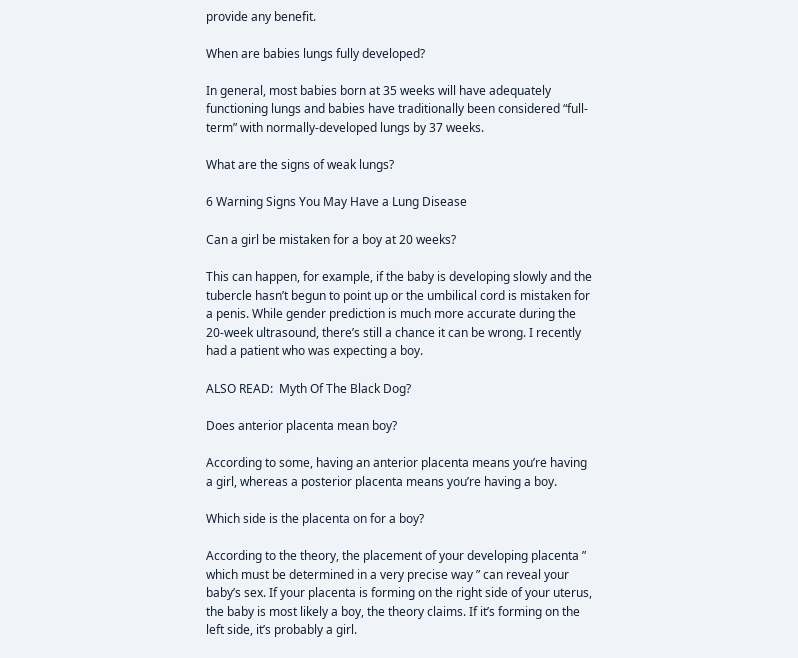provide any benefit.

When are babies lungs fully developed?

In general, most babies born at 35 weeks will have adequately functioning lungs and babies have traditionally been considered “full-term” with normally-developed lungs by 37 weeks.

What are the signs of weak lungs?

6 Warning Signs You May Have a Lung Disease

Can a girl be mistaken for a boy at 20 weeks?

This can happen, for example, if the baby is developing slowly and the tubercle hasn’t begun to point up or the umbilical cord is mistaken for a penis. While gender prediction is much more accurate during the 20-week ultrasound, there’s still a chance it can be wrong. I recently had a patient who was expecting a boy.

ALSO READ:  Myth Of The Black Dog?

Does anterior placenta mean boy?

According to some, having an anterior placenta means you’re having a girl, whereas a posterior placenta means you’re having a boy.

Which side is the placenta on for a boy?

According to the theory, the placement of your developing placenta ” which must be determined in a very precise way ” can reveal your baby’s sex. If your placenta is forming on the right side of your uterus, the baby is most likely a boy, the theory claims. If it’s forming on the left side, it’s probably a girl.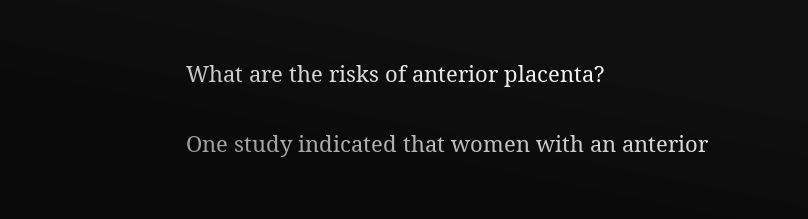What are the risks of anterior placenta?

One study indicated that women with an anterior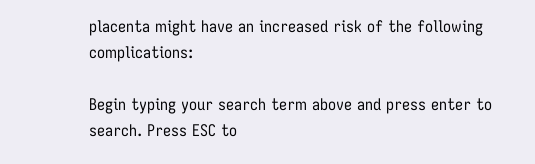placenta might have an increased risk of the following complications:

Begin typing your search term above and press enter to search. Press ESC to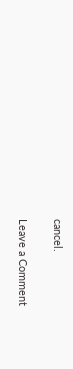cancel.

Leave a Comment